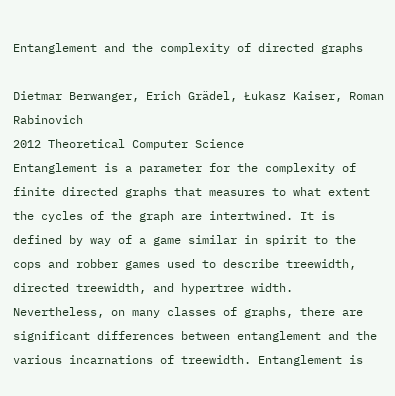Entanglement and the complexity of directed graphs

Dietmar Berwanger, Erich Grädel, Łukasz Kaiser, Roman Rabinovich
2012 Theoretical Computer Science
Entanglement is a parameter for the complexity of finite directed graphs that measures to what extent the cycles of the graph are intertwined. It is defined by way of a game similar in spirit to the cops and robber games used to describe treewidth, directed treewidth, and hypertree width. Nevertheless, on many classes of graphs, there are significant differences between entanglement and the various incarnations of treewidth. Entanglement is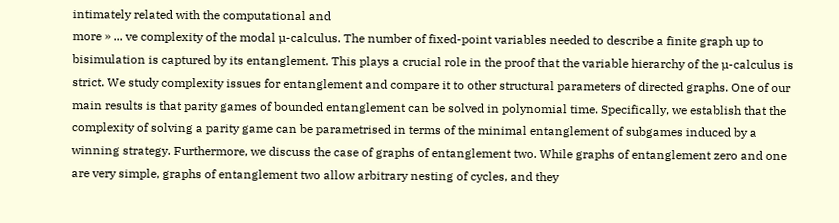intimately related with the computational and
more » ... ve complexity of the modal µ-calculus. The number of fixed-point variables needed to describe a finite graph up to bisimulation is captured by its entanglement. This plays a crucial role in the proof that the variable hierarchy of the µ-calculus is strict. We study complexity issues for entanglement and compare it to other structural parameters of directed graphs. One of our main results is that parity games of bounded entanglement can be solved in polynomial time. Specifically, we establish that the complexity of solving a parity game can be parametrised in terms of the minimal entanglement of subgames induced by a winning strategy. Furthermore, we discuss the case of graphs of entanglement two. While graphs of entanglement zero and one are very simple, graphs of entanglement two allow arbitrary nesting of cycles, and they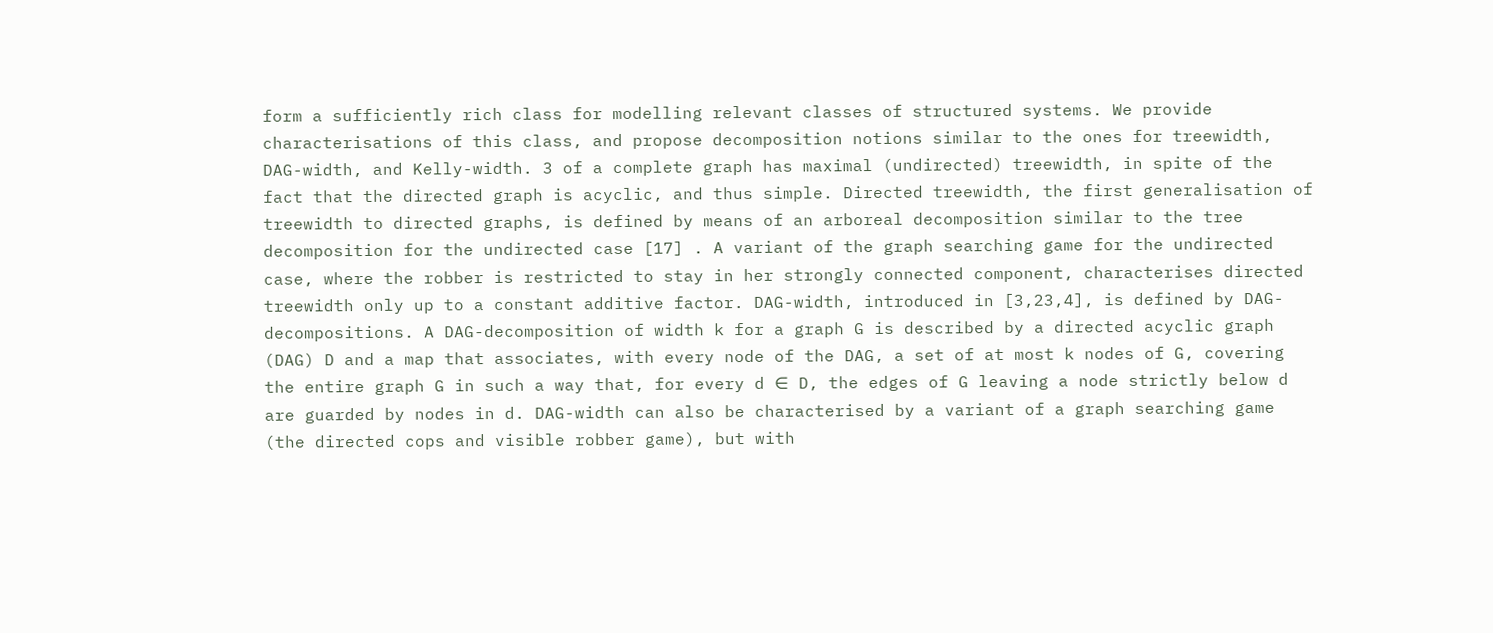form a sufficiently rich class for modelling relevant classes of structured systems. We provide characterisations of this class, and propose decomposition notions similar to the ones for treewidth, DAG-width, and Kelly-width. 3 of a complete graph has maximal (undirected) treewidth, in spite of the fact that the directed graph is acyclic, and thus simple. Directed treewidth, the first generalisation of treewidth to directed graphs, is defined by means of an arboreal decomposition similar to the tree decomposition for the undirected case [17] . A variant of the graph searching game for the undirected case, where the robber is restricted to stay in her strongly connected component, characterises directed treewidth only up to a constant additive factor. DAG-width, introduced in [3,23,4], is defined by DAG-decompositions. A DAG-decomposition of width k for a graph G is described by a directed acyclic graph (DAG) D and a map that associates, with every node of the DAG, a set of at most k nodes of G, covering the entire graph G in such a way that, for every d ∈ D, the edges of G leaving a node strictly below d are guarded by nodes in d. DAG-width can also be characterised by a variant of a graph searching game (the directed cops and visible robber game), but with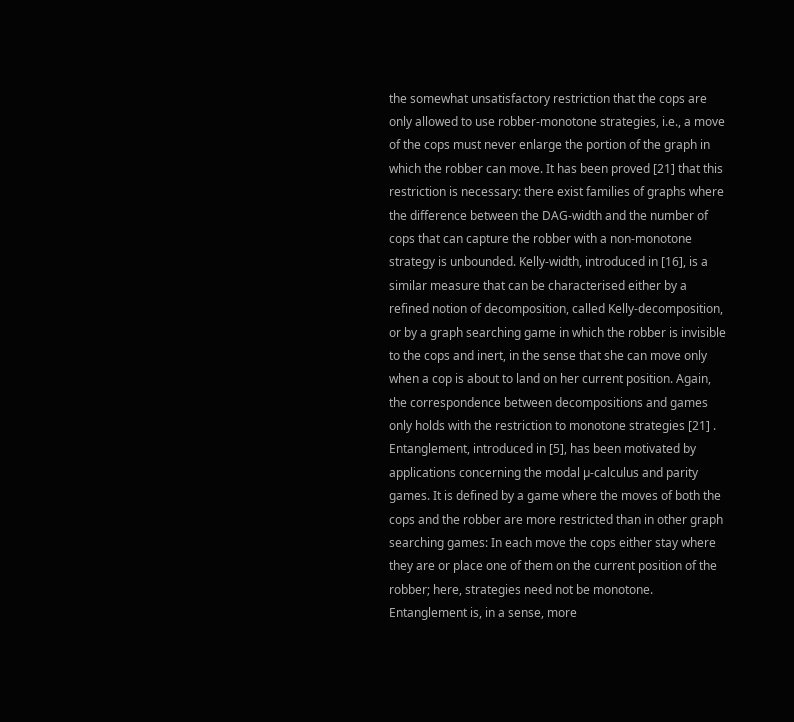the somewhat unsatisfactory restriction that the cops are only allowed to use robber-monotone strategies, i.e., a move of the cops must never enlarge the portion of the graph in which the robber can move. It has been proved [21] that this restriction is necessary: there exist families of graphs where the difference between the DAG-width and the number of cops that can capture the robber with a non-monotone strategy is unbounded. Kelly-width, introduced in [16], is a similar measure that can be characterised either by a refined notion of decomposition, called Kelly-decomposition, or by a graph searching game in which the robber is invisible to the cops and inert, in the sense that she can move only when a cop is about to land on her current position. Again, the correspondence between decompositions and games only holds with the restriction to monotone strategies [21] . Entanglement, introduced in [5], has been motivated by applications concerning the modal µ-calculus and parity games. It is defined by a game where the moves of both the cops and the robber are more restricted than in other graph searching games: In each move the cops either stay where they are or place one of them on the current position of the robber; here, strategies need not be monotone. Entanglement is, in a sense, more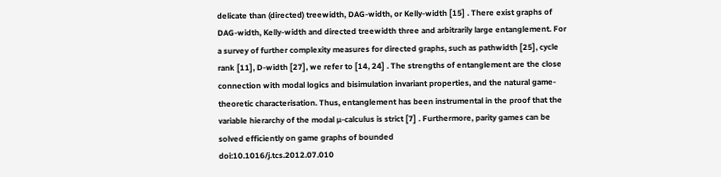delicate than (directed) treewidth, DAG-width, or Kelly-width [15] . There exist graphs of DAG-width, Kelly-width and directed treewidth three and arbitrarily large entanglement. For a survey of further complexity measures for directed graphs, such as pathwidth [25], cycle rank [11], D-width [27], we refer to [14, 24] . The strengths of entanglement are the close connection with modal logics and bisimulation invariant properties, and the natural game-theoretic characterisation. Thus, entanglement has been instrumental in the proof that the variable hierarchy of the modal µ-calculus is strict [7] . Furthermore, parity games can be solved efficiently on game graphs of bounded
doi:10.1016/j.tcs.2012.07.010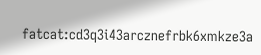fatcat:cd3q3i43arcznefrbk6xmkze3a